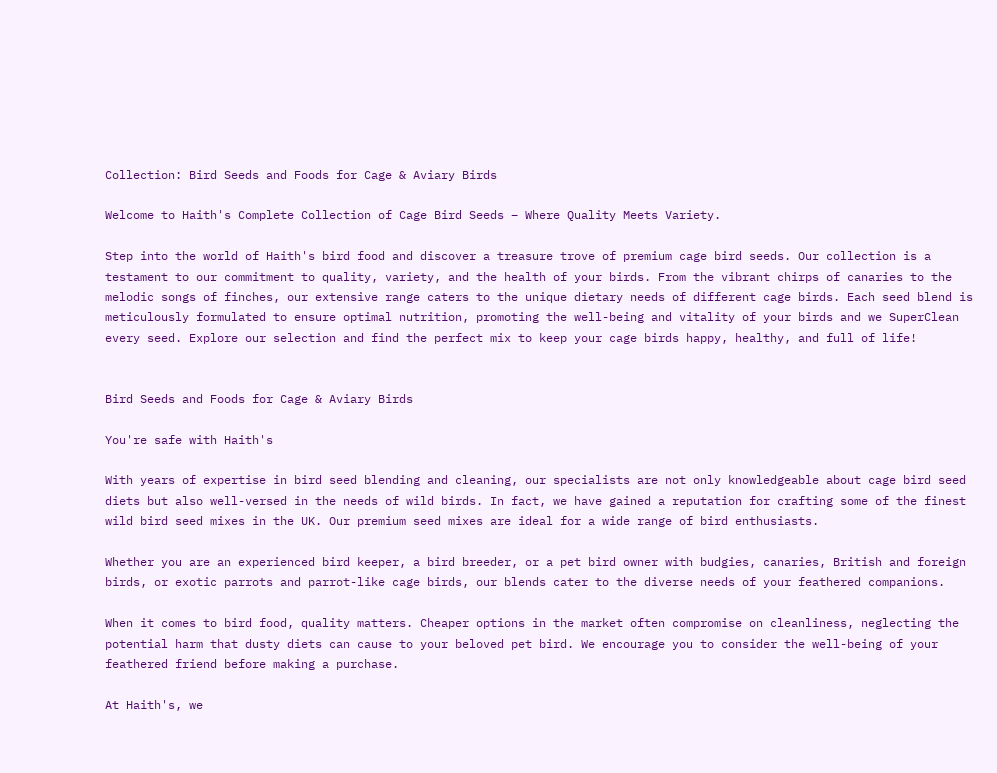Collection: Bird Seeds and Foods for Cage & Aviary Birds

Welcome to Haith's Complete Collection of Cage Bird Seeds – Where Quality Meets Variety.

Step into the world of Haith's bird food and discover a treasure trove of premium cage bird seeds. Our collection is a testament to our commitment to quality, variety, and the health of your birds. From the vibrant chirps of canaries to the melodic songs of finches, our extensive range caters to the unique dietary needs of different cage birds. Each seed blend is meticulously formulated to ensure optimal nutrition, promoting the well-being and vitality of your birds and we SuperClean every seed. Explore our selection and find the perfect mix to keep your cage birds happy, healthy, and full of life!


Bird Seeds and Foods for Cage & Aviary Birds

You're safe with Haith's

With years of expertise in bird seed blending and cleaning, our specialists are not only knowledgeable about cage bird seed diets but also well-versed in the needs of wild birds. In fact, we have gained a reputation for crafting some of the finest wild bird seed mixes in the UK. Our premium seed mixes are ideal for a wide range of bird enthusiasts.

Whether you are an experienced bird keeper, a bird breeder, or a pet bird owner with budgies, canaries, British and foreign birds, or exotic parrots and parrot-like cage birds, our blends cater to the diverse needs of your feathered companions.

When it comes to bird food, quality matters. Cheaper options in the market often compromise on cleanliness, neglecting the potential harm that dusty diets can cause to your beloved pet bird. We encourage you to consider the well-being of your feathered friend before making a purchase.

At Haith's, we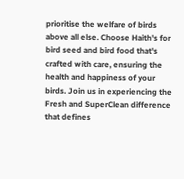prioritise the welfare of birds above all else. Choose Haith's for bird seed and bird food that's crafted with care, ensuring the health and happiness of your birds. Join us in experiencing the Fresh and SuperClean difference that defines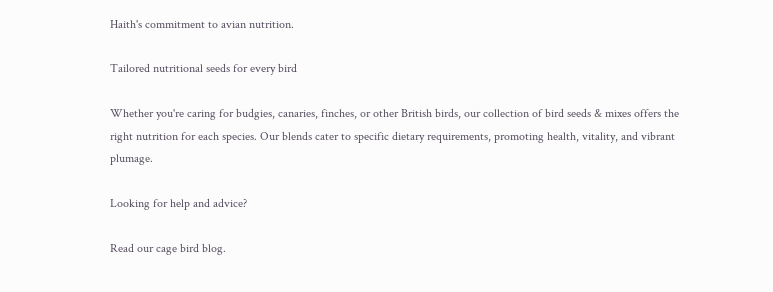Haith's commitment to avian nutrition.

Tailored nutritional seeds for every bird

Whether you're caring for budgies, canaries, finches, or other British birds, our collection of bird seeds & mixes offers the right nutrition for each species. Our blends cater to specific dietary requirements, promoting health, vitality, and vibrant plumage.

Looking for help and advice?

Read our cage bird blog.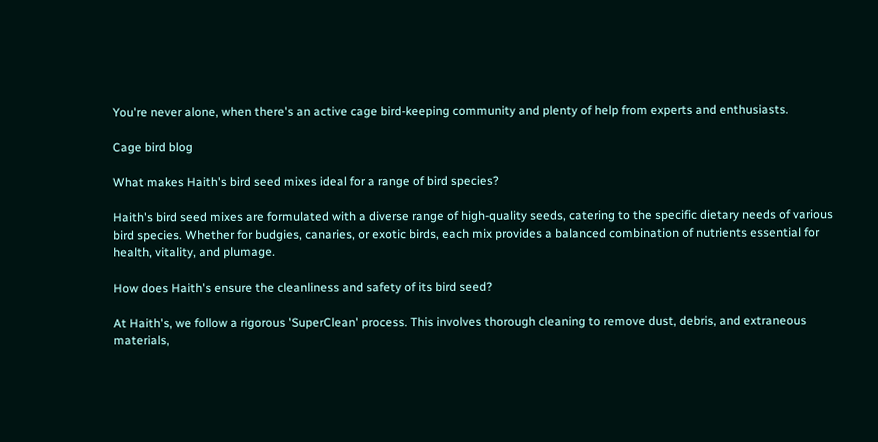You're never alone, when there's an active cage bird-keeping community and plenty of help from experts and enthusiasts.

Cage bird blog

What makes Haith's bird seed mixes ideal for a range of bird species?

Haith's bird seed mixes are formulated with a diverse range of high-quality seeds, catering to the specific dietary needs of various bird species. Whether for budgies, canaries, or exotic birds, each mix provides a balanced combination of nutrients essential for health, vitality, and plumage.

How does Haith's ensure the cleanliness and safety of its bird seed?

At Haith's, we follow a rigorous 'SuperClean' process. This involves thorough cleaning to remove dust, debris, and extraneous materials,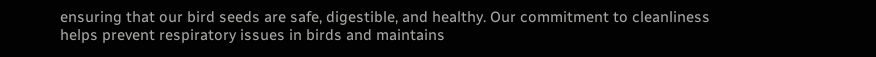ensuring that our bird seeds are safe, digestible, and healthy. Our commitment to cleanliness helps prevent respiratory issues in birds and maintains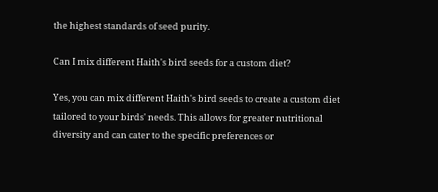the highest standards of seed purity.

Can I mix different Haith's bird seeds for a custom diet?

Yes, you can mix different Haith's bird seeds to create a custom diet tailored to your birds' needs. This allows for greater nutritional diversity and can cater to the specific preferences or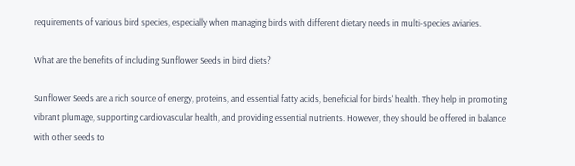requirements of various bird species, especially when managing birds with different dietary needs in multi-species aviaries.

What are the benefits of including Sunflower Seeds in bird diets?

Sunflower Seeds are a rich source of energy, proteins, and essential fatty acids, beneficial for birds' health. They help in promoting vibrant plumage, supporting cardiovascular health, and providing essential nutrients. However, they should be offered in balance with other seeds to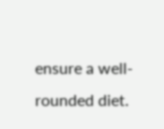ensure a well-rounded diet.